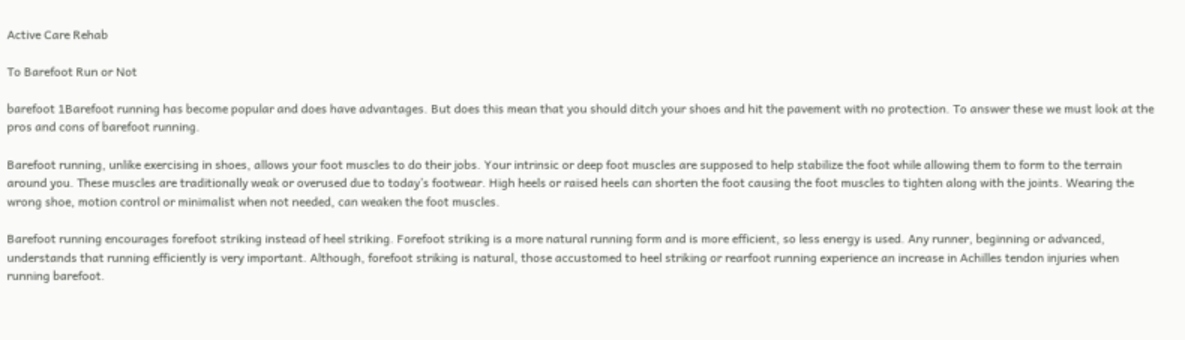Active Care Rehab

To Barefoot Run or Not

barefoot 1Barefoot running has become popular and does have advantages. But does this mean that you should ditch your shoes and hit the pavement with no protection. To answer these we must look at the pros and cons of barefoot running.

Barefoot running, unlike exercising in shoes, allows your foot muscles to do their jobs. Your intrinsic or deep foot muscles are supposed to help stabilize the foot while allowing them to form to the terrain around you. These muscles are traditionally weak or overused due to today’s footwear. High heels or raised heels can shorten the foot causing the foot muscles to tighten along with the joints. Wearing the wrong shoe, motion control or minimalist when not needed, can weaken the foot muscles.

Barefoot running encourages forefoot striking instead of heel striking. Forefoot striking is a more natural running form and is more efficient, so less energy is used. Any runner, beginning or advanced, understands that running efficiently is very important. Although, forefoot striking is natural, those accustomed to heel striking or rearfoot running experience an increase in Achilles tendon injuries when running barefoot.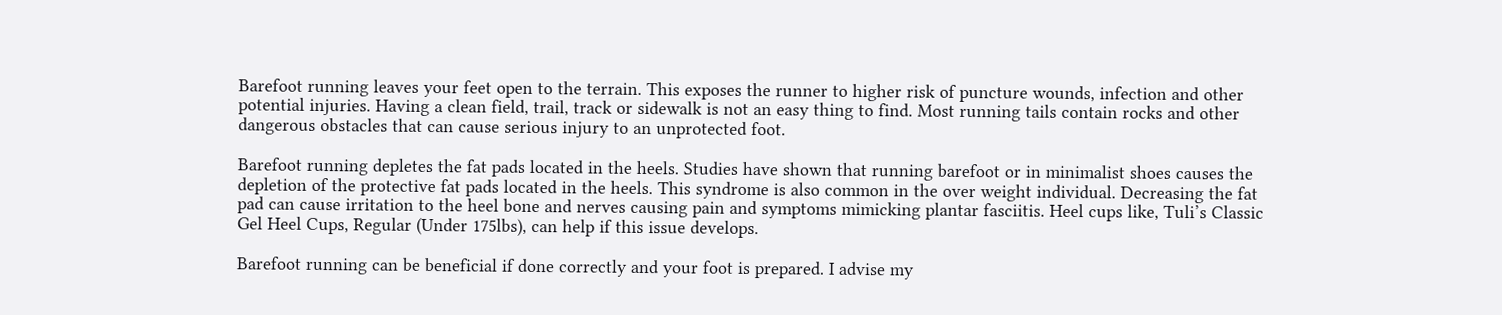Barefoot running leaves your feet open to the terrain. This exposes the runner to higher risk of puncture wounds, infection and other potential injuries. Having a clean field, trail, track or sidewalk is not an easy thing to find. Most running tails contain rocks and other dangerous obstacles that can cause serious injury to an unprotected foot.

Barefoot running depletes the fat pads located in the heels. Studies have shown that running barefoot or in minimalist shoes causes the depletion of the protective fat pads located in the heels. This syndrome is also common in the over weight individual. Decreasing the fat pad can cause irritation to the heel bone and nerves causing pain and symptoms mimicking plantar fasciitis. Heel cups like, Tuli’s Classic Gel Heel Cups, Regular (Under 175lbs), can help if this issue develops.

Barefoot running can be beneficial if done correctly and your foot is prepared. I advise my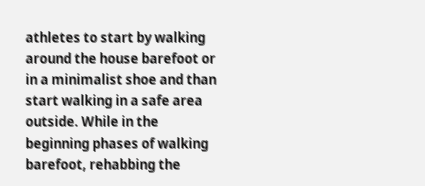athletes to start by walking around the house barefoot or in a minimalist shoe and than start walking in a safe area outside. While in the beginning phases of walking barefoot, rehabbing the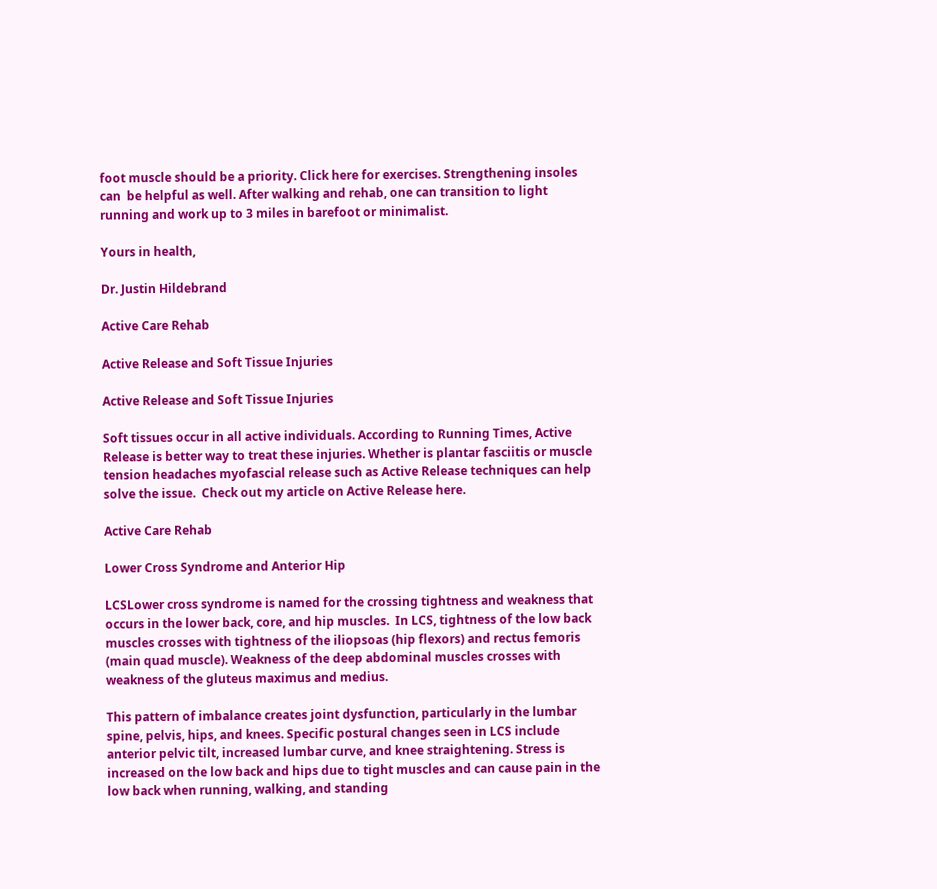foot muscle should be a priority. Click here for exercises. Strengthening insoles can  be helpful as well. After walking and rehab, one can transition to light running and work up to 3 miles in barefoot or minimalist.

Yours in health,

Dr. Justin Hildebrand

Active Care Rehab

Active Release and Soft Tissue Injuries

Active Release and Soft Tissue Injuries

Soft tissues occur in all active individuals. According to Running Times, Active Release is better way to treat these injuries. Whether is plantar fasciitis or muscle tension headaches myofascial release such as Active Release techniques can help solve the issue.  Check out my article on Active Release here.

Active Care Rehab

Lower Cross Syndrome and Anterior Hip

LCSLower cross syndrome is named for the crossing tightness and weakness that occurs in the lower back, core, and hip muscles.  In LCS, tightness of the low back muscles crosses with tightness of the iliopsoas (hip flexors) and rectus femoris (main quad muscle). Weakness of the deep abdominal muscles crosses with weakness of the gluteus maximus and medius.

This pattern of imbalance creates joint dysfunction, particularly in the lumbar spine, pelvis, hips, and knees. Specific postural changes seen in LCS include anterior pelvic tilt, increased lumbar curve, and knee straightening. Stress is increased on the low back and hips due to tight muscles and can cause pain in the low back when running, walking, and standing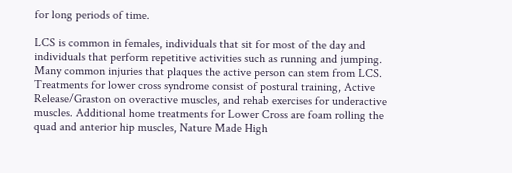for long periods of time.

LCS is common in females, individuals that sit for most of the day and individuals that perform repetitive activities such as running and jumping. Many common injuries that plaques the active person can stem from LCS. Treatments for lower cross syndrome consist of postural training, Active Release/Graston on overactive muscles, and rehab exercises for underactive muscles. Additional home treatments for Lower Cross are foam rolling the quad and anterior hip muscles, Nature Made High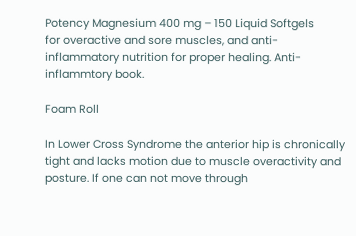Potency Magnesium 400 mg – 150 Liquid Softgels
for overactive and sore muscles, and anti-inflammatory nutrition for proper healing. Anti-inflammtory book.

Foam Roll

In Lower Cross Syndrome the anterior hip is chronically tight and lacks motion due to muscle overactivity and posture. If one can not move through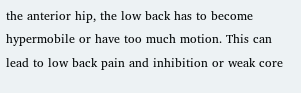the anterior hip, the low back has to become hypermobile or have too much motion. This can lead to low back pain and inhibition or weak core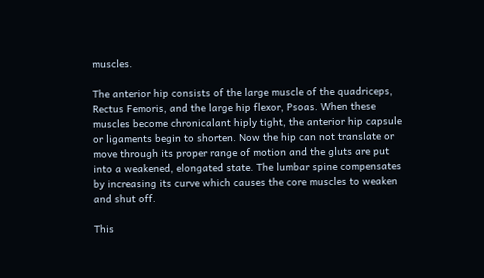muscles.

The anterior hip consists of the large muscle of the quadriceps, Rectus Femoris, and the large hip flexor, Psoas. When these muscles become chronicalant hiply tight, the anterior hip capsule or ligaments begin to shorten. Now the hip can not translate or move through its proper range of motion and the gluts are put into a weakened, elongated state. The lumbar spine compensates by increasing its curve which causes the core muscles to weaken and shut off.

This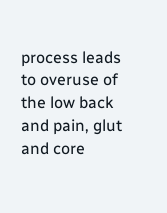process leads to overuse of the low back and pain, glut and core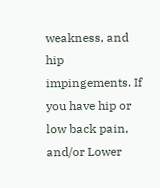weakness, and hip impingements. If you have hip or low back pain, and/or Lower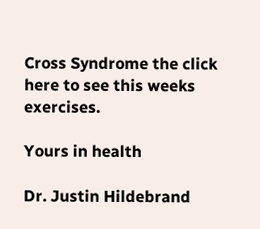Cross Syndrome the click here to see this weeks exercises.

Yours in health

Dr. Justin Hildebrand